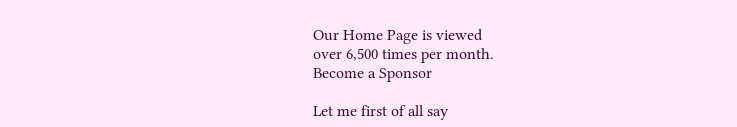Our Home Page is viewed
over 6,500 times per month.
Become a Sponsor

Let me first of all say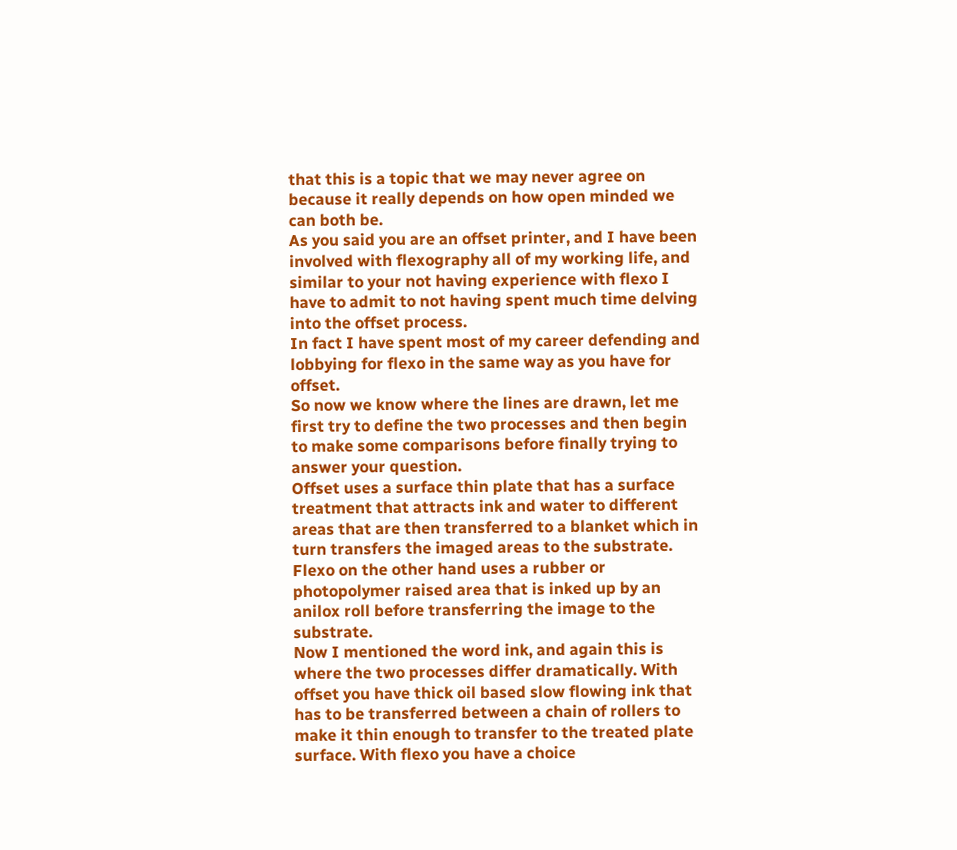that this is a topic that we may never agree on because it really depends on how open minded we can both be.
As you said you are an offset printer, and I have been involved with flexography all of my working life, and similar to your not having experience with flexo I have to admit to not having spent much time delving into the offset process.
In fact I have spent most of my career defending and lobbying for flexo in the same way as you have for offset.
So now we know where the lines are drawn, let me first try to define the two processes and then begin to make some comparisons before finally trying to answer your question.
Offset uses a surface thin plate that has a surface treatment that attracts ink and water to different areas that are then transferred to a blanket which in turn transfers the imaged areas to the substrate.
Flexo on the other hand uses a rubber or photopolymer raised area that is inked up by an anilox roll before transferring the image to the substrate.
Now I mentioned the word ink, and again this is where the two processes differ dramatically. With offset you have thick oil based slow flowing ink that has to be transferred between a chain of rollers to make it thin enough to transfer to the treated plate surface. With flexo you have a choice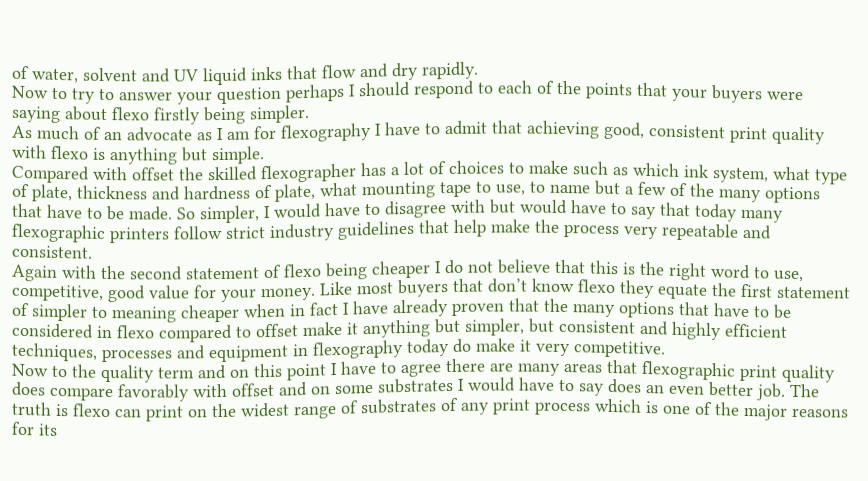of water, solvent and UV liquid inks that flow and dry rapidly.
Now to try to answer your question perhaps I should respond to each of the points that your buyers were saying about flexo firstly being simpler.
As much of an advocate as I am for flexography I have to admit that achieving good, consistent print quality with flexo is anything but simple.
Compared with offset the skilled flexographer has a lot of choices to make such as which ink system, what type of plate, thickness and hardness of plate, what mounting tape to use, to name but a few of the many options that have to be made. So simpler, I would have to disagree with but would have to say that today many flexographic printers follow strict industry guidelines that help make the process very repeatable and consistent.
Again with the second statement of flexo being cheaper I do not believe that this is the right word to use, competitive, good value for your money. Like most buyers that don’t know flexo they equate the first statement of simpler to meaning cheaper when in fact I have already proven that the many options that have to be considered in flexo compared to offset make it anything but simpler, but consistent and highly efficient techniques, processes and equipment in flexography today do make it very competitive.
Now to the quality term and on this point I have to agree there are many areas that flexographic print quality does compare favorably with offset and on some substrates I would have to say does an even better job. The truth is flexo can print on the widest range of substrates of any print process which is one of the major reasons for its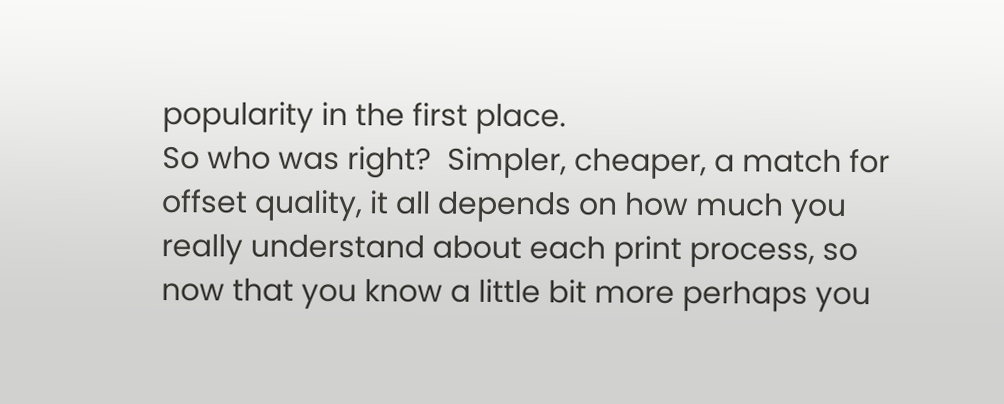popularity in the first place.
So who was right?  Simpler, cheaper, a match for offset quality, it all depends on how much you really understand about each print process, so now that you know a little bit more perhaps you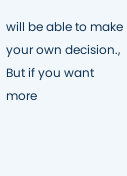will be able to make your own decision., But if you want more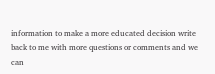information to make a more educated decision write back to me with more questions or comments and we can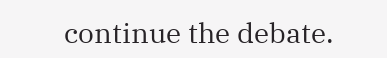continue the debate.